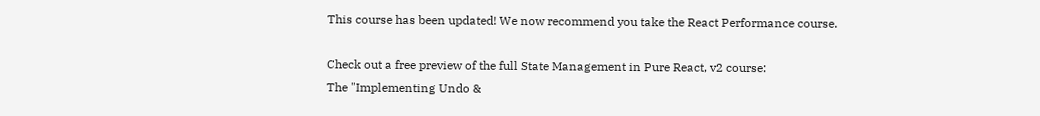This course has been updated! We now recommend you take the React Performance course.

Check out a free preview of the full State Management in Pure React, v2 course:
The "Implementing Undo &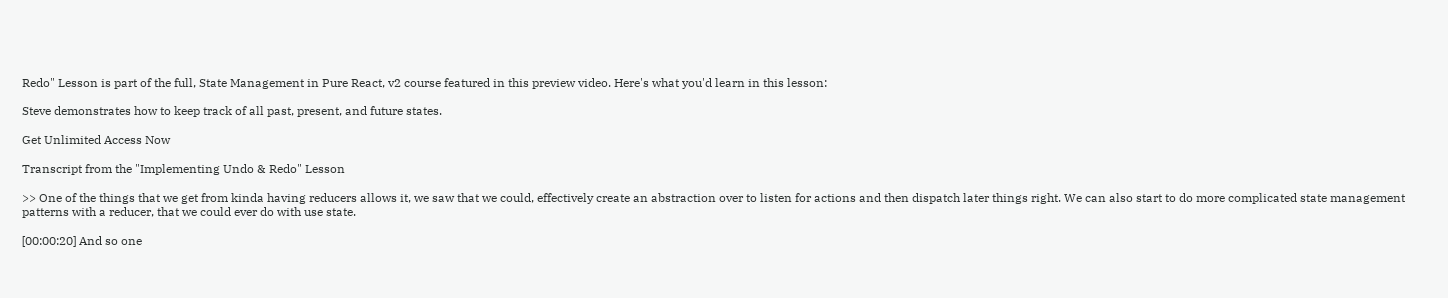Redo" Lesson is part of the full, State Management in Pure React, v2 course featured in this preview video. Here's what you'd learn in this lesson:

Steve demonstrates how to keep track of all past, present, and future states.

Get Unlimited Access Now

Transcript from the "Implementing Undo & Redo" Lesson

>> One of the things that we get from kinda having reducers allows it, we saw that we could, effectively create an abstraction over to listen for actions and then dispatch later things right. We can also start to do more complicated state management patterns with a reducer, that we could ever do with use state.

[00:00:20] And so one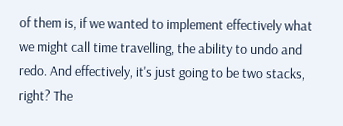of them is, if we wanted to implement effectively what we might call time travelling, the ability to undo and redo. And effectively, it's just going to be two stacks, right? The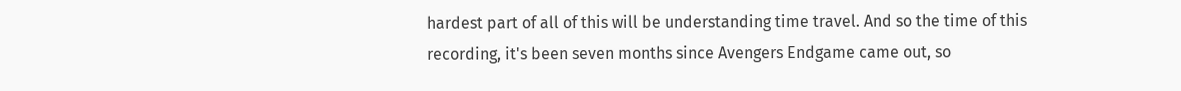hardest part of all of this will be understanding time travel. And so the time of this recording, it's been seven months since Avengers Endgame came out, so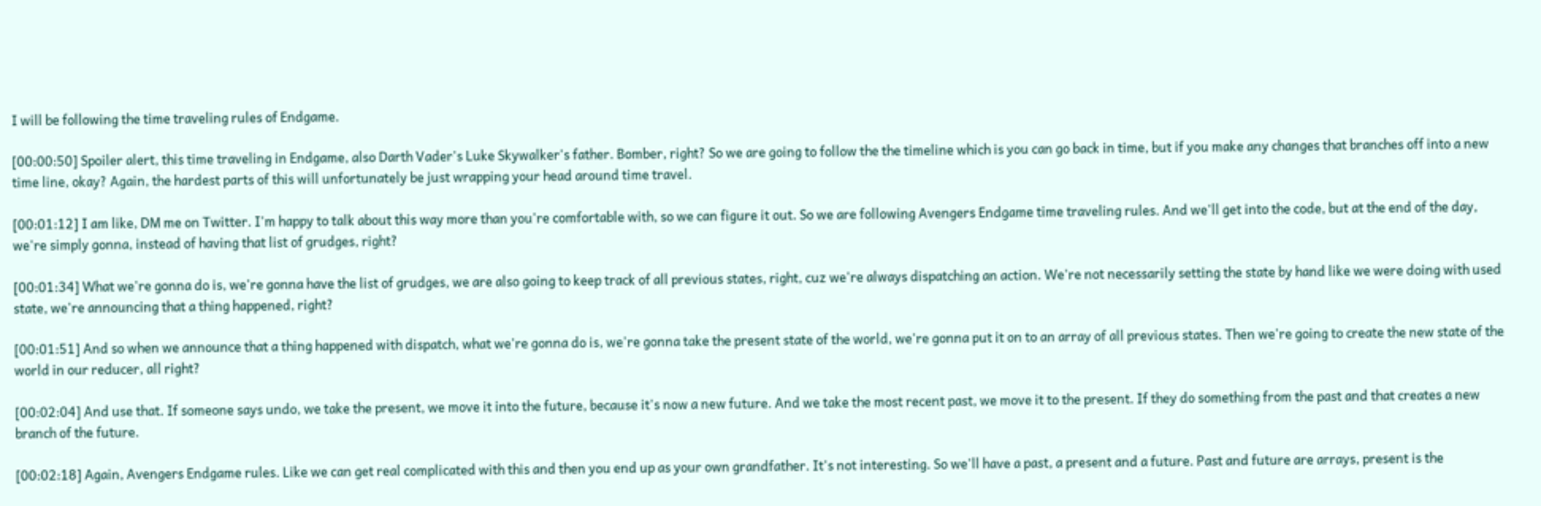I will be following the time traveling rules of Endgame.

[00:00:50] Spoiler alert, this time traveling in Endgame, also Darth Vader's Luke Skywalker's father. Bomber, right? So we are going to follow the the timeline which is you can go back in time, but if you make any changes that branches off into a new time line, okay? Again, the hardest parts of this will unfortunately be just wrapping your head around time travel.

[00:01:12] I am like, DM me on Twitter. I'm happy to talk about this way more than you're comfortable with, so we can figure it out. So we are following Avengers Endgame time traveling rules. And we'll get into the code, but at the end of the day, we're simply gonna, instead of having that list of grudges, right?

[00:01:34] What we're gonna do is, we're gonna have the list of grudges, we are also going to keep track of all previous states, right, cuz we're always dispatching an action. We're not necessarily setting the state by hand like we were doing with used state, we're announcing that a thing happened, right?

[00:01:51] And so when we announce that a thing happened with dispatch, what we're gonna do is, we're gonna take the present state of the world, we're gonna put it on to an array of all previous states. Then we're going to create the new state of the world in our reducer, all right?

[00:02:04] And use that. If someone says undo, we take the present, we move it into the future, because it's now a new future. And we take the most recent past, we move it to the present. If they do something from the past and that creates a new branch of the future.

[00:02:18] Again, Avengers Endgame rules. Like we can get real complicated with this and then you end up as your own grandfather. It's not interesting. So we'll have a past, a present and a future. Past and future are arrays, present is the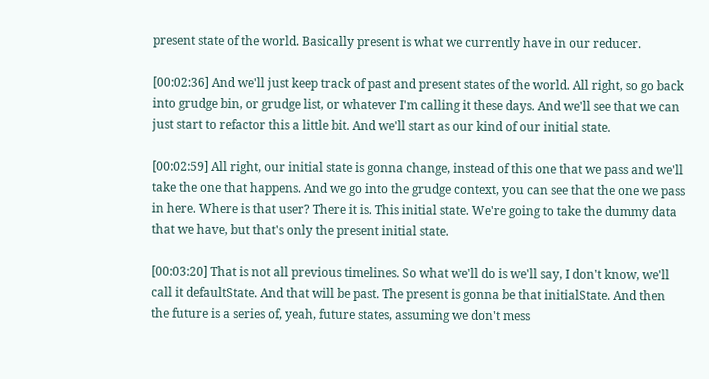present state of the world. Basically present is what we currently have in our reducer.

[00:02:36] And we'll just keep track of past and present states of the world. All right, so go back into grudge bin, or grudge list, or whatever I'm calling it these days. And we'll see that we can just start to refactor this a little bit. And we'll start as our kind of our initial state.

[00:02:59] All right, our initial state is gonna change, instead of this one that we pass and we'll take the one that happens. And we go into the grudge context, you can see that the one we pass in here. Where is that user? There it is. This initial state. We're going to take the dummy data that we have, but that's only the present initial state.

[00:03:20] That is not all previous timelines. So what we'll do is we'll say, I don't know, we'll call it defaultState. And that will be past. The present is gonna be that initialState. And then the future is a series of, yeah, future states, assuming we don't mess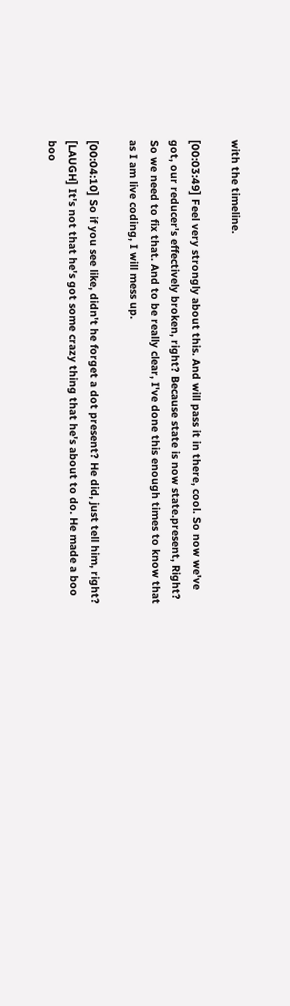with the timeline.

[00:03:49] Feel very strongly about this. And will pass it in there, cool. So now we've got, our reducer's effectively broken, right? Because state is now state.present, Right? So we need to fix that. And to be really clear, I've done this enough times to know that as I am live coding, I will mess up.

[00:04:10] So if you see like, didn't he forget a dot present? He did, just tell him, right? [LAUGH] It's not that he's got some crazy thing that he's about to do. He made a boo boo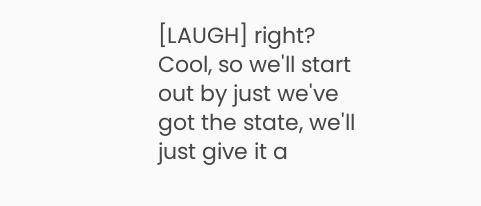[LAUGH] right? Cool, so we'll start out by just we've got the state, we'll just give it a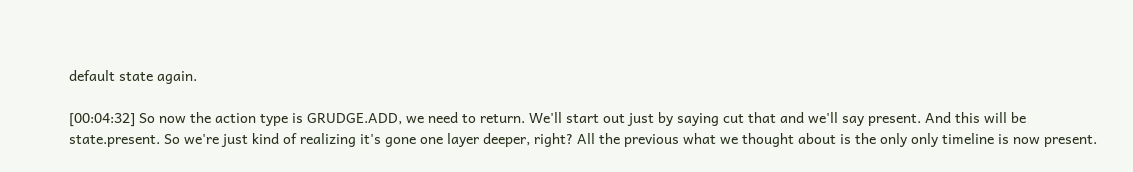default state again.

[00:04:32] So now the action type is GRUDGE.ADD, we need to return. We'll start out just by saying cut that and we'll say present. And this will be state.present. So we're just kind of realizing it's gone one layer deeper, right? All the previous what we thought about is the only only timeline is now present.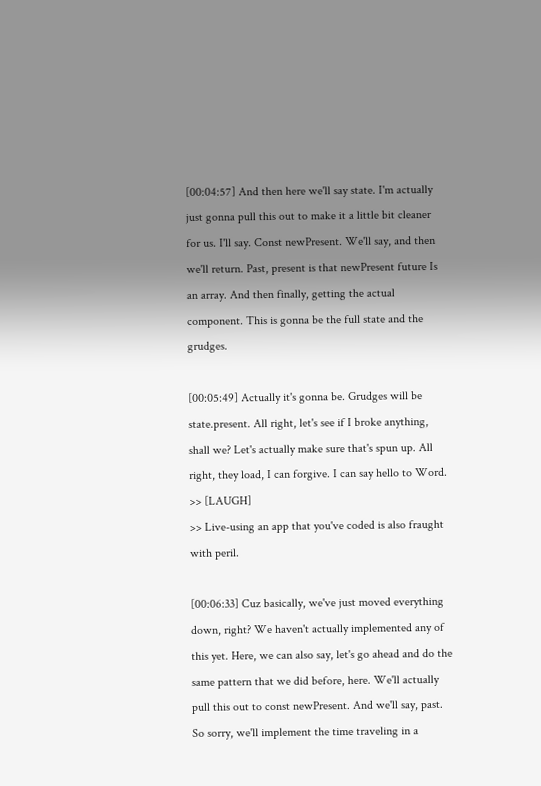[00:04:57] And then here we'll say state. I'm actually just gonna pull this out to make it a little bit cleaner for us. I'll say. Const newPresent. We'll say, and then we'll return. Past, present is that newPresent future Is an array. And then finally, getting the actual component. This is gonna be the full state and the grudges.

[00:05:49] Actually it's gonna be. Grudges will be state.present. All right, let's see if I broke anything, shall we? Let's actually make sure that's spun up. All right, they load, I can forgive. I can say hello to Word.
>> [LAUGH]
>> Live-using an app that you've coded is also fraught with peril.

[00:06:33] Cuz basically, we've just moved everything down, right? We haven't actually implemented any of this yet. Here, we can also say, let's go ahead and do the same pattern that we did before, here. We'll actually pull this out to const newPresent. And we'll say, past. So sorry, we'll implement the time traveling in a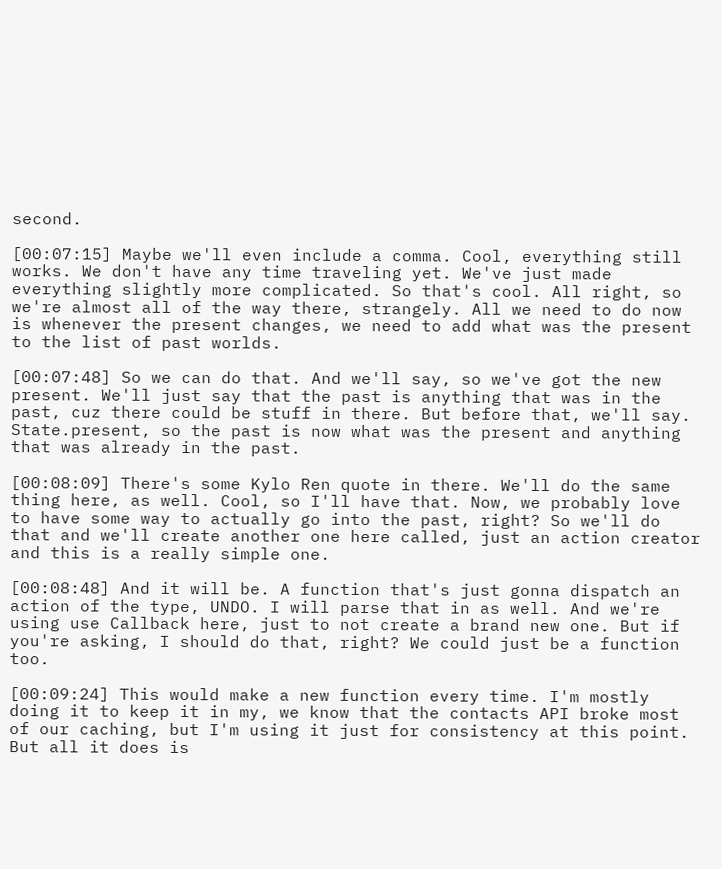second.

[00:07:15] Maybe we'll even include a comma. Cool, everything still works. We don't have any time traveling yet. We've just made everything slightly more complicated. So that's cool. All right, so we're almost all of the way there, strangely. All we need to do now is whenever the present changes, we need to add what was the present to the list of past worlds.

[00:07:48] So we can do that. And we'll say, so we've got the new present. We'll just say that the past is anything that was in the past, cuz there could be stuff in there. But before that, we'll say. State.present, so the past is now what was the present and anything that was already in the past.

[00:08:09] There's some Kylo Ren quote in there. We'll do the same thing here, as well. Cool, so I'll have that. Now, we probably love to have some way to actually go into the past, right? So we'll do that and we'll create another one here called, just an action creator and this is a really simple one.

[00:08:48] And it will be. A function that's just gonna dispatch an action of the type, UNDO. I will parse that in as well. And we're using use Callback here, just to not create a brand new one. But if you're asking, I should do that, right? We could just be a function too.

[00:09:24] This would make a new function every time. I'm mostly doing it to keep it in my, we know that the contacts API broke most of our caching, but I'm using it just for consistency at this point. But all it does is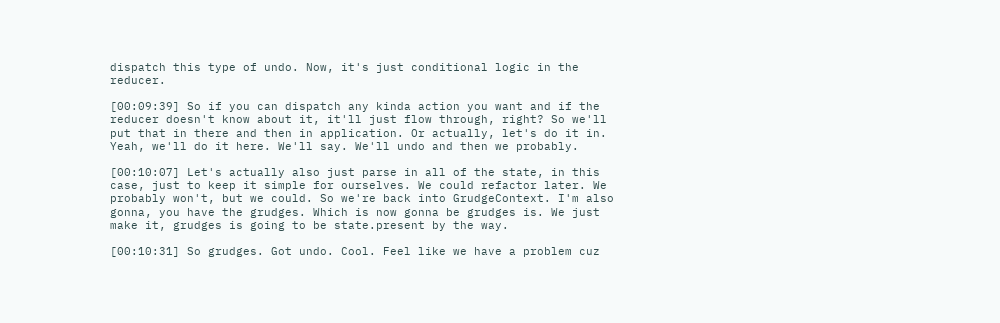dispatch this type of undo. Now, it's just conditional logic in the reducer.

[00:09:39] So if you can dispatch any kinda action you want and if the reducer doesn't know about it, it'll just flow through, right? So we'll put that in there and then in application. Or actually, let's do it in. Yeah, we'll do it here. We'll say. We'll undo and then we probably.

[00:10:07] Let's actually also just parse in all of the state, in this case, just to keep it simple for ourselves. We could refactor later. We probably won't, but we could. So we're back into GrudgeContext. I'm also gonna, you have the grudges. Which is now gonna be grudges is. We just make it, grudges is going to be state.present by the way.

[00:10:31] So grudges. Got undo. Cool. Feel like we have a problem cuz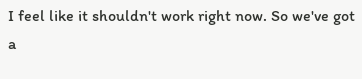I feel like it shouldn't work right now. So we've got a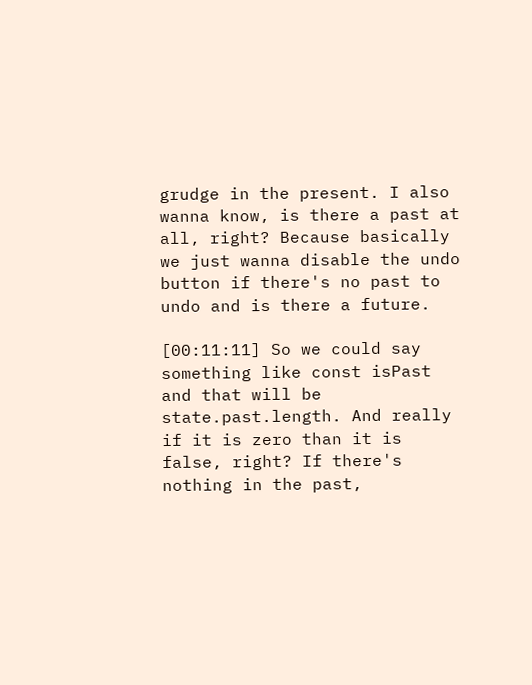grudge in the present. I also wanna know, is there a past at all, right? Because basically we just wanna disable the undo button if there's no past to undo and is there a future.

[00:11:11] So we could say something like const isPast and that will be state.past.length. And really if it is zero than it is false, right? If there's nothing in the past,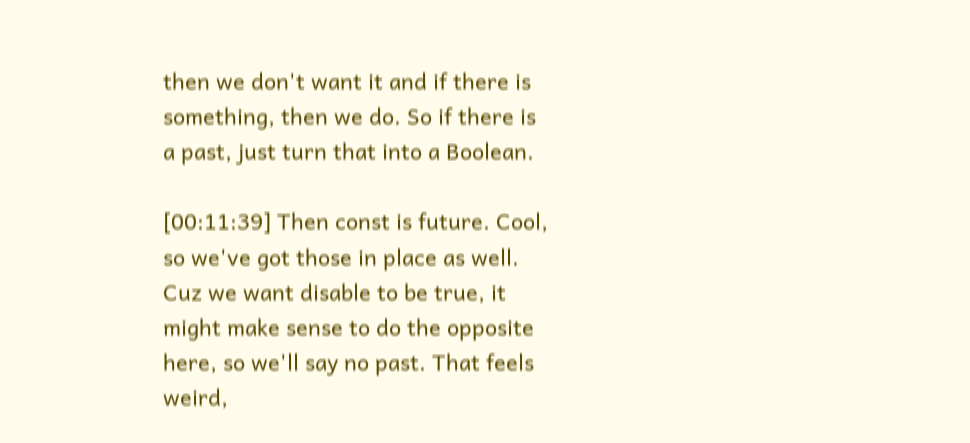then we don't want it and if there is something, then we do. So if there is a past, just turn that into a Boolean.

[00:11:39] Then const is future. Cool, so we've got those in place as well. Cuz we want disable to be true, it might make sense to do the opposite here, so we'll say no past. That feels weird,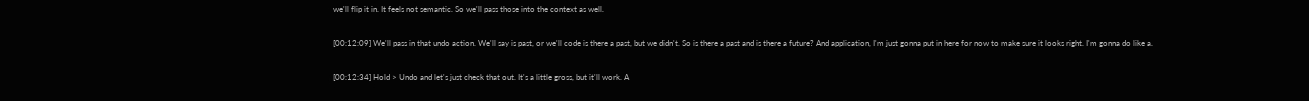we'll flip it in. It feels not semantic. So we'll pass those into the context as well.

[00:12:09] We'll pass in that undo action. We'll say is past, or we'll code is there a past, but we didn't. So is there a past and is there a future? And application, I'm just gonna put in here for now to make sure it looks right. I'm gonna do like a.

[00:12:34] Hold > Undo and let's just check that out. It's a little gross, but it'll work. A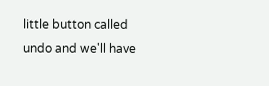little button called undo and we'll have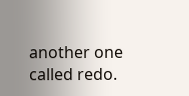another one called redo.